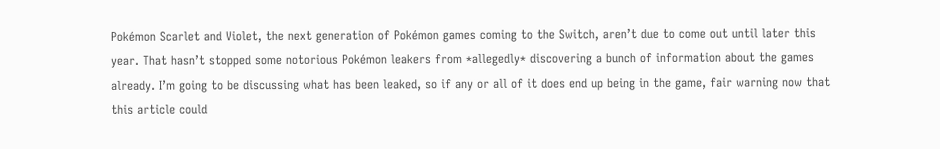Pokémon Scarlet and Violet, the next generation of Pokémon games coming to the Switch, aren’t due to come out until later this year. That hasn’t stopped some notorious Pokémon leakers from *allegedly* discovering a bunch of information about the games already. I’m going to be discussing what has been leaked, so if any or all of it does end up being in the game, fair warning now that this article could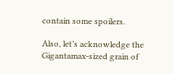contain some spoilers.

Also, let’s acknowledge the Gigantamax-sized grain of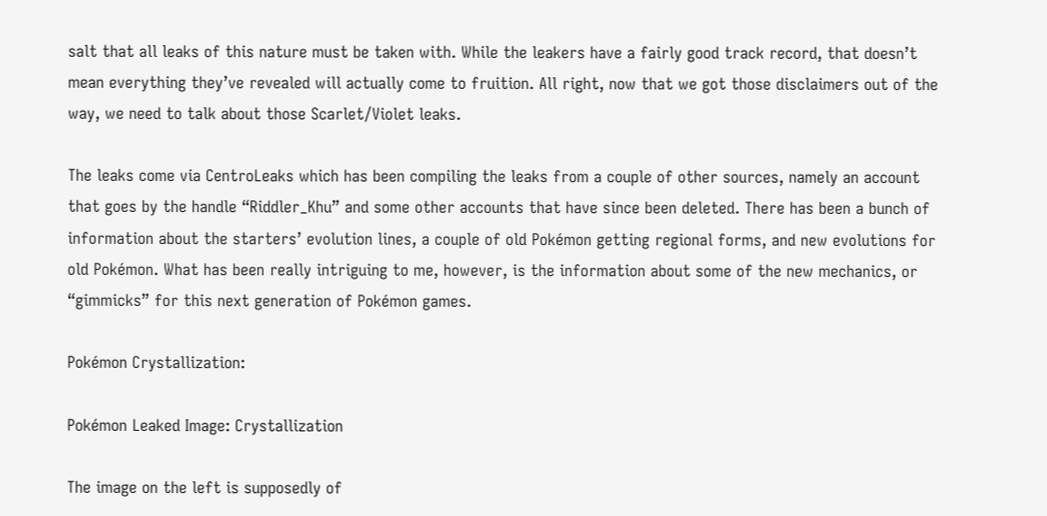salt that all leaks of this nature must be taken with. While the leakers have a fairly good track record, that doesn’t mean everything they’ve revealed will actually come to fruition. All right, now that we got those disclaimers out of the way, we need to talk about those Scarlet/Violet leaks.

The leaks come via CentroLeaks which has been compiling the leaks from a couple of other sources, namely an account that goes by the handle “Riddler_Khu” and some other accounts that have since been deleted. There has been a bunch of information about the starters’ evolution lines, a couple of old Pokémon getting regional forms, and new evolutions for old Pokémon. What has been really intriguing to me, however, is the information about some of the new mechanics, or “gimmicks” for this next generation of Pokémon games.

Pokémon Crystallization:

Pokémon Leaked Image: Crystallization

The image on the left is supposedly of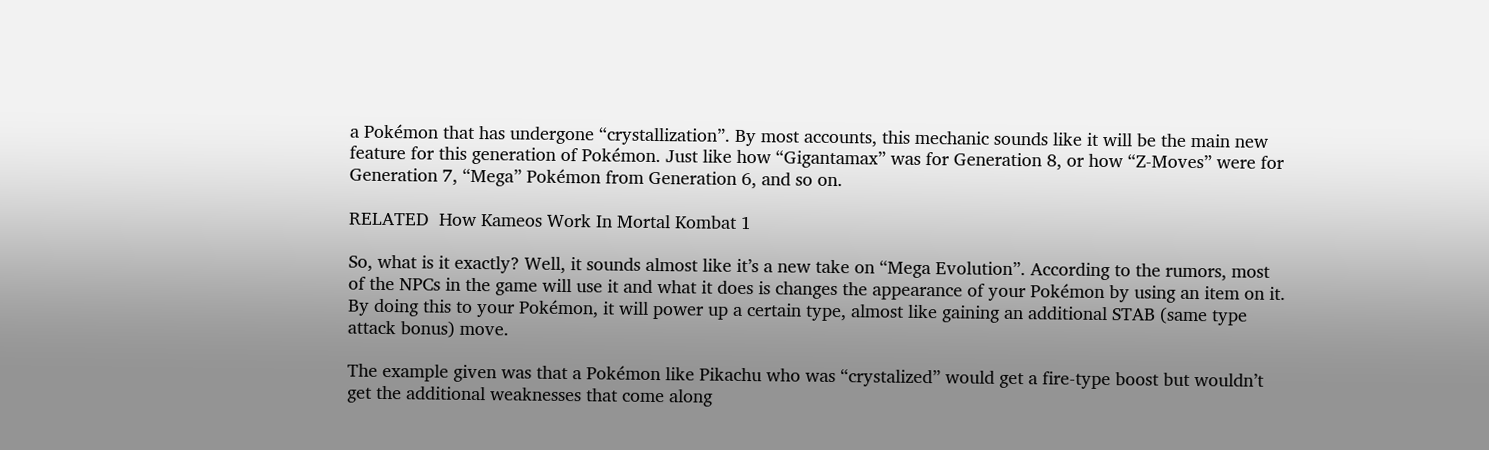a Pokémon that has undergone “crystallization”. By most accounts, this mechanic sounds like it will be the main new feature for this generation of Pokémon. Just like how “Gigantamax” was for Generation 8, or how “Z-Moves” were for Generation 7, “Mega” Pokémon from Generation 6, and so on.

RELATED  How Kameos Work In Mortal Kombat 1

So, what is it exactly? Well, it sounds almost like it’s a new take on “Mega Evolution”. According to the rumors, most of the NPCs in the game will use it and what it does is changes the appearance of your Pokémon by using an item on it. By doing this to your Pokémon, it will power up a certain type, almost like gaining an additional STAB (same type attack bonus) move.

The example given was that a Pokémon like Pikachu who was “crystalized” would get a fire-type boost but wouldn’t get the additional weaknesses that come along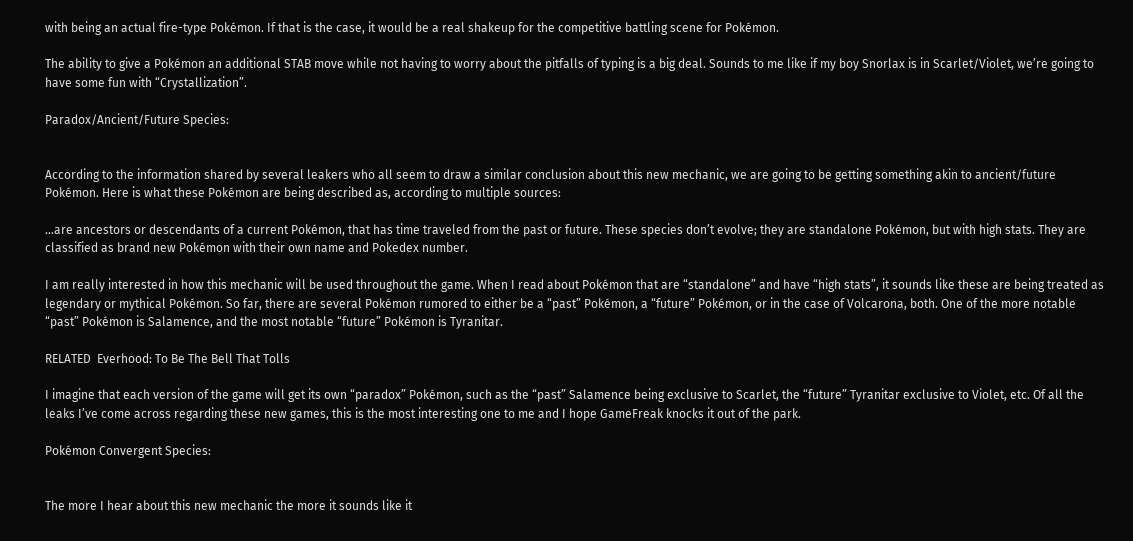with being an actual fire-type Pokémon. If that is the case, it would be a real shakeup for the competitive battling scene for Pokémon.

The ability to give a Pokémon an additional STAB move while not having to worry about the pitfalls of typing is a big deal. Sounds to me like if my boy Snorlax is in Scarlet/Violet, we’re going to have some fun with “Crystallization”.

Paradox/Ancient/Future Species:


According to the information shared by several leakers who all seem to draw a similar conclusion about this new mechanic, we are going to be getting something akin to ancient/future Pokémon. Here is what these Pokémon are being described as, according to multiple sources:

…are ancestors or descendants of a current Pokémon, that has time traveled from the past or future. These species don’t evolve; they are standalone Pokémon, but with high stats. They are classified as brand new Pokémon with their own name and Pokedex number.

I am really interested in how this mechanic will be used throughout the game. When I read about Pokémon that are “standalone” and have “high stats”, it sounds like these are being treated as legendary or mythical Pokémon. So far, there are several Pokémon rumored to either be a “past” Pokémon, a “future” Pokémon, or in the case of Volcarona, both. One of the more notable “past” Pokémon is Salamence, and the most notable “future” Pokémon is Tyranitar.

RELATED  Everhood: To Be The Bell That Tolls

I imagine that each version of the game will get its own “paradox” Pokémon, such as the “past” Salamence being exclusive to Scarlet, the “future” Tyranitar exclusive to Violet, etc. Of all the leaks I’ve come across regarding these new games, this is the most interesting one to me and I hope GameFreak knocks it out of the park.

Pokémon Convergent Species:


The more I hear about this new mechanic the more it sounds like it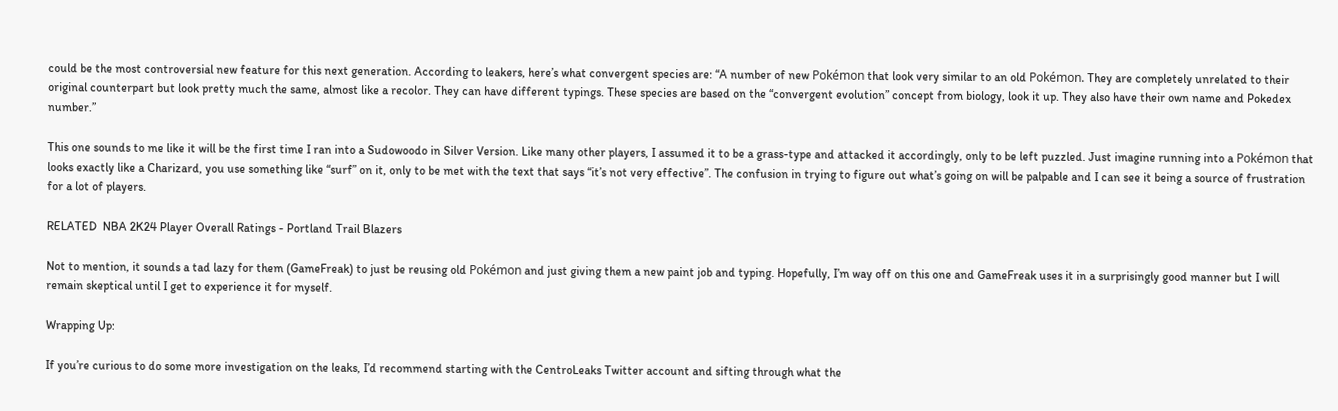could be the most controversial new feature for this next generation. According to leakers, here’s what convergent species are: “A number of new Pokémon that look very similar to an old Pokémon. They are completely unrelated to their original counterpart but look pretty much the same, almost like a recolor. They can have different typings. These species are based on the “convergent evolution” concept from biology, look it up. They also have their own name and Pokedex number.”

This one sounds to me like it will be the first time I ran into a Sudowoodo in Silver Version. Like many other players, I assumed it to be a grass-type and attacked it accordingly, only to be left puzzled. Just imagine running into a Pokémon that looks exactly like a Charizard, you use something like “surf” on it, only to be met with the text that says “it’s not very effective”. The confusion in trying to figure out what’s going on will be palpable and I can see it being a source of frustration for a lot of players.

RELATED  NBA 2K24 Player Overall Ratings - Portland Trail Blazers

Not to mention, it sounds a tad lazy for them (GameFreak) to just be reusing old Pokémon and just giving them a new paint job and typing. Hopefully, I’m way off on this one and GameFreak uses it in a surprisingly good manner but I will remain skeptical until I get to experience it for myself.

Wrapping Up:

If you’re curious to do some more investigation on the leaks, I’d recommend starting with the CentroLeaks Twitter account and sifting through what the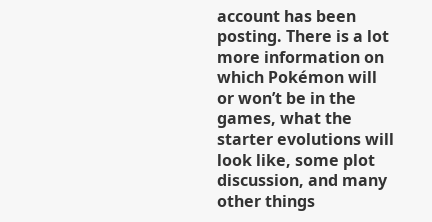account has been posting. There is a lot more information on which Pokémon will or won’t be in the games, what the starter evolutions will look like, some plot discussion, and many other things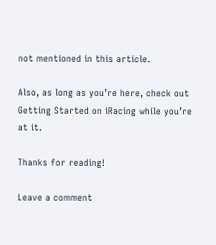not mentioned in this article.

Also, as long as you’re here, check out Getting Started on iRacing while you’re at it.

Thanks for reading!

Leave a comment